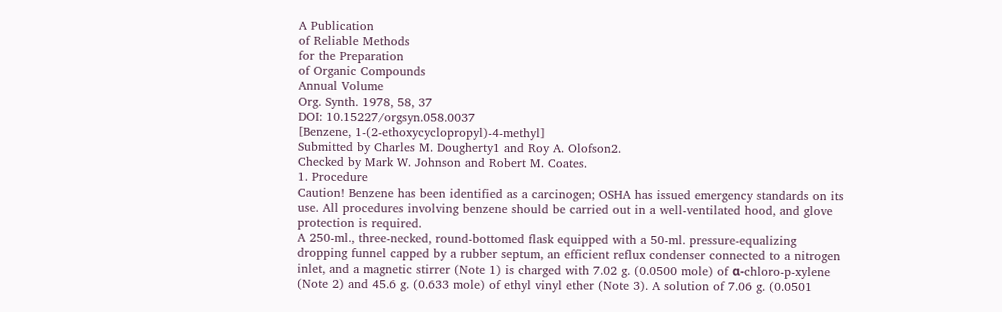A Publication
of Reliable Methods
for the Preparation
of Organic Compounds
Annual Volume
Org. Synth. 1978, 58, 37
DOI: 10.15227/orgsyn.058.0037
[Benzene, 1-(2-ethoxycyclopropyl)-4-methyl]
Submitted by Charles M. Dougherty1 and Roy A. Olofson2.
Checked by Mark W. Johnson and Robert M. Coates.
1. Procedure
Caution! Benzene has been identified as a carcinogen; OSHA has issued emergency standards on its use. All procedures involving benzene should be carried out in a well-ventilated hood, and glove protection is required.
A 250-ml., three-necked, round-bottomed flask equipped with a 50-ml. pressure-equalizing dropping funnel capped by a rubber septum, an efficient reflux condenser connected to a nitrogen inlet, and a magnetic stirrer (Note 1) is charged with 7.02 g. (0.0500 mole) of α-chloro-p-xylene (Note 2) and 45.6 g. (0.633 mole) of ethyl vinyl ether (Note 3). A solution of 7.06 g. (0.0501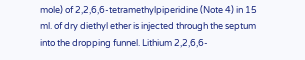mole) of 2,2,6,6-tetramethylpiperidine (Note 4) in 15 ml. of dry diethyl ether is injected through the septum into the dropping funnel. Lithium 2,2,6,6-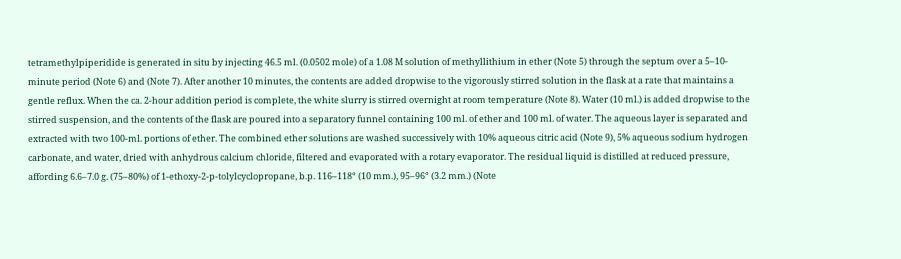tetramethylpiperidide is generated in situ by injecting 46.5 ml. (0.0502 mole) of a 1.08 M solution of methyllithium in ether (Note 5) through the septum over a 5–10-minute period (Note 6) and (Note 7). After another 10 minutes, the contents are added dropwise to the vigorously stirred solution in the flask at a rate that maintains a gentle reflux. When the ca. 2-hour addition period is complete, the white slurry is stirred overnight at room temperature (Note 8). Water (10 ml.) is added dropwise to the stirred suspension, and the contents of the flask are poured into a separatory funnel containing 100 ml. of ether and 100 ml. of water. The aqueous layer is separated and extracted with two 100-ml. portions of ether. The combined ether solutions are washed successively with 10% aqueous citric acid (Note 9), 5% aqueous sodium hydrogen carbonate, and water, dried with anhydrous calcium chloride, filtered and evaporated with a rotary evaporator. The residual liquid is distilled at reduced pressure, affording 6.6–7.0 g. (75–80%) of 1-ethoxy-2-p-tolylcyclopropane, b.p. 116–118° (10 mm.), 95–96° (3.2 mm.) (Note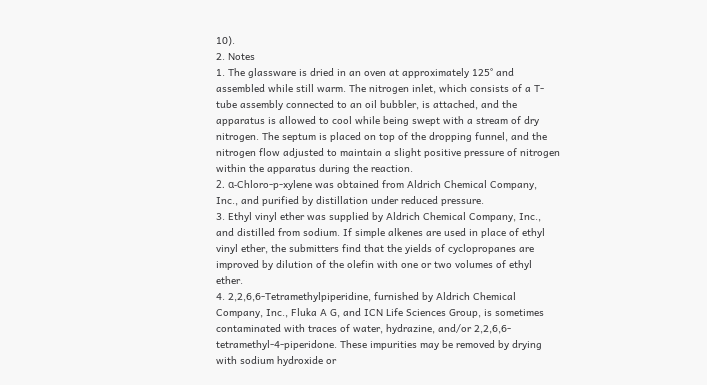10).
2. Notes
1. The glassware is dried in an oven at approximately 125° and assembled while still warm. The nitrogen inlet, which consists of a T-tube assembly connected to an oil bubbler, is attached, and the apparatus is allowed to cool while being swept with a stream of dry nitrogen. The septum is placed on top of the dropping funnel, and the nitrogen flow adjusted to maintain a slight positive pressure of nitrogen within the apparatus during the reaction.
2. α-Chloro-p-xylene was obtained from Aldrich Chemical Company, Inc., and purified by distillation under reduced pressure.
3. Ethyl vinyl ether was supplied by Aldrich Chemical Company, Inc., and distilled from sodium. If simple alkenes are used in place of ethyl vinyl ether, the submitters find that the yields of cyclopropanes are improved by dilution of the olefin with one or two volumes of ethyl ether.
4. 2,2,6,6-Tetramethylpiperidine, furnished by Aldrich Chemical Company, Inc., Fluka A G, and ICN Life Sciences Group, is sometimes contaminated with traces of water, hydrazine, and/or 2,2,6,6-tetramethyl-4-piperidone. These impurities may be removed by drying with sodium hydroxide or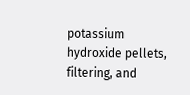potassium hydroxide pellets, filtering, and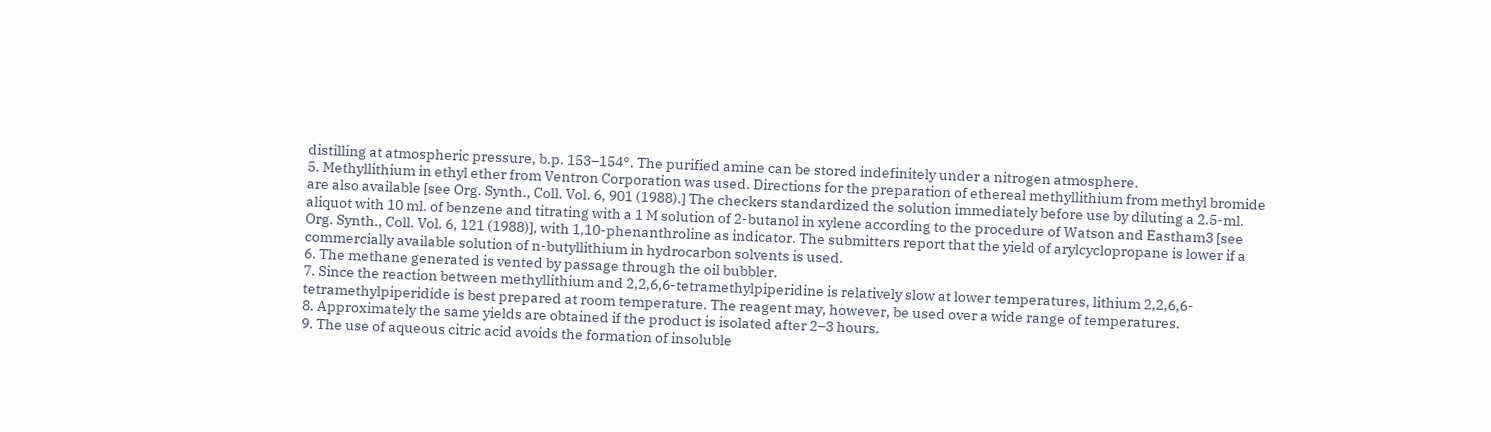distilling at atmospheric pressure, b.p. 153–154°. The purified amine can be stored indefinitely under a nitrogen atmosphere.
5. Methyllithium in ethyl ether from Ventron Corporation was used. Directions for the preparation of ethereal methyllithium from methyl bromide are also available [see Org. Synth., Coll. Vol. 6, 901 (1988).] The checkers standardized the solution immediately before use by diluting a 2.5-ml. aliquot with 10 ml. of benzene and titrating with a 1 M solution of 2-butanol in xylene according to the procedure of Watson and Eastham3 [see Org. Synth., Coll. Vol. 6, 121 (1988)], with 1,10-phenanthroline as indicator. The submitters report that the yield of arylcyclopropane is lower if a commercially available solution of n-butyllithium in hydrocarbon solvents is used.
6. The methane generated is vented by passage through the oil bubbler.
7. Since the reaction between methyllithium and 2,2,6,6-tetramethylpiperidine is relatively slow at lower temperatures, lithium 2,2,6,6-tetramethylpiperidide is best prepared at room temperature. The reagent may, however, be used over a wide range of temperatures.
8. Approximately the same yields are obtained if the product is isolated after 2–3 hours.
9. The use of aqueous citric acid avoids the formation of insoluble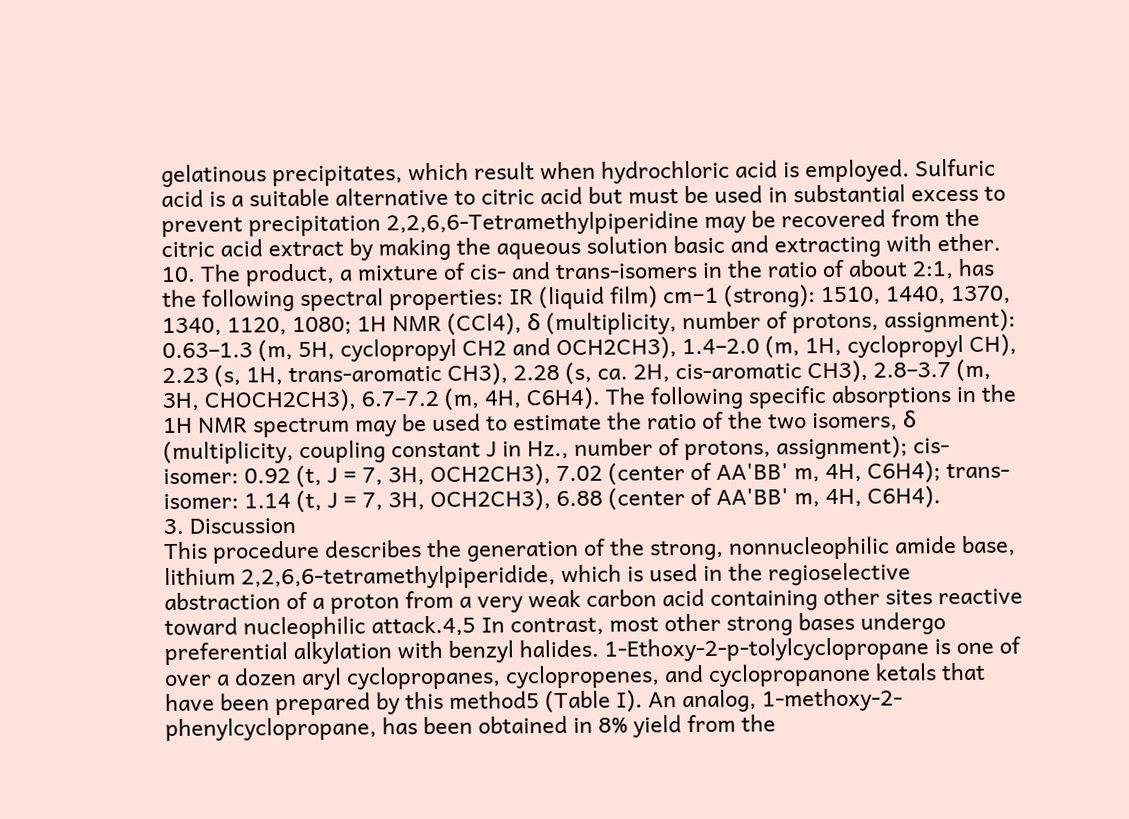gelatinous precipitates, which result when hydrochloric acid is employed. Sulfuric acid is a suitable alternative to citric acid but must be used in substantial excess to prevent precipitation 2,2,6,6-Tetramethylpiperidine may be recovered from the citric acid extract by making the aqueous solution basic and extracting with ether.
10. The product, a mixture of cis- and trans-isomers in the ratio of about 2:1, has the following spectral properties: IR (liquid film) cm−1 (strong): 1510, 1440, 1370, 1340, 1120, 1080; 1H NMR (CCl4), δ (multiplicity, number of protons, assignment): 0.63–1.3 (m, 5H, cyclopropyl CH2 and OCH2CH3), 1.4–2.0 (m, 1H, cyclopropyl CH), 2.23 (s, 1H, trans-aromatic CH3), 2.28 (s, ca. 2H, cis-aromatic CH3), 2.8–3.7 (m, 3H, CHOCH2CH3), 6.7–7.2 (m, 4H, C6H4). The following specific absorptions in the 1H NMR spectrum may be used to estimate the ratio of the two isomers, δ (multiplicity, coupling constant J in Hz., number of protons, assignment); cis-isomer: 0.92 (t, J = 7, 3H, OCH2CH3), 7.02 (center of AA'BB' m, 4H, C6H4); trans-isomer: 1.14 (t, J = 7, 3H, OCH2CH3), 6.88 (center of AA'BB' m, 4H, C6H4).
3. Discussion
This procedure describes the generation of the strong, nonnucleophilic amide base, lithium 2,2,6,6-tetramethylpiperidide, which is used in the regioselective abstraction of a proton from a very weak carbon acid containing other sites reactive toward nucleophilic attack.4,5 In contrast, most other strong bases undergo preferential alkylation with benzyl halides. 1-Ethoxy-2-p-tolylcyclopropane is one of over a dozen aryl cyclopropanes, cyclopropenes, and cyclopropanone ketals that have been prepared by this method5 (Table I). An analog, 1-methoxy-2-phenylcyclopropane, has been obtained in 8% yield from the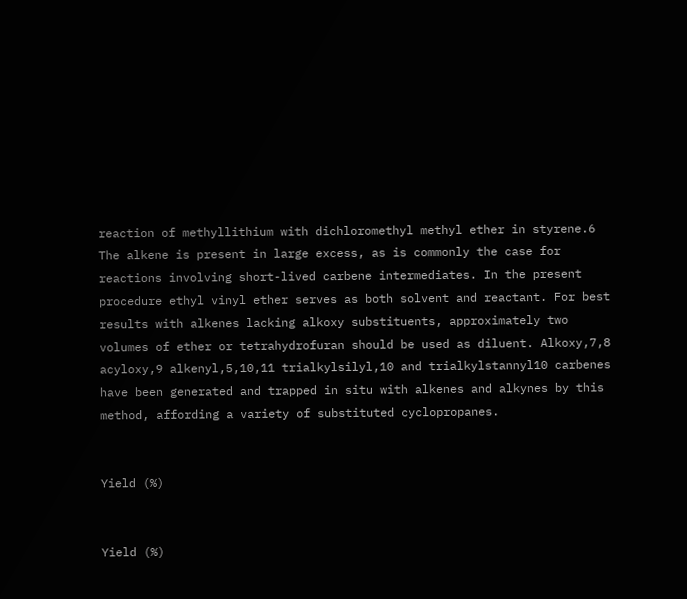reaction of methyllithium with dichloromethyl methyl ether in styrene.6 The alkene is present in large excess, as is commonly the case for reactions involving short-lived carbene intermediates. In the present procedure ethyl vinyl ether serves as both solvent and reactant. For best results with alkenes lacking alkoxy substituents, approximately two volumes of ether or tetrahydrofuran should be used as diluent. Alkoxy,7,8 acyloxy,9 alkenyl,5,10,11 trialkylsilyl,10 and trialkylstannyl10 carbenes have been generated and trapped in situ with alkenes and alkynes by this method, affording a variety of substituted cyclopropanes.


Yield (%)


Yield (%)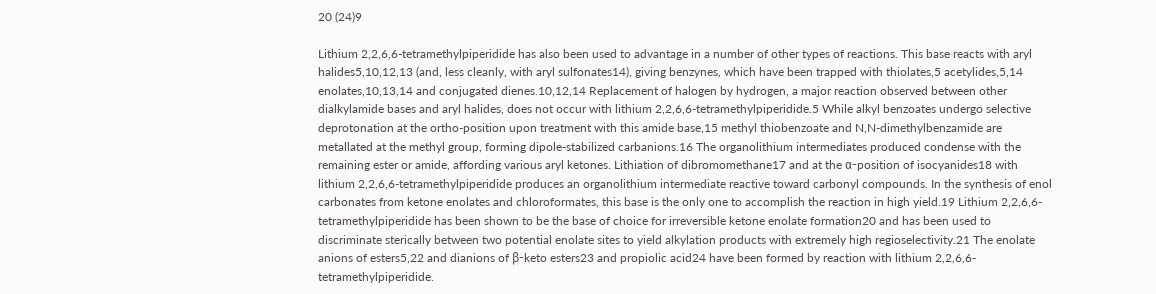20 (24)9

Lithium 2,2,6,6-tetramethylpiperidide has also been used to advantage in a number of other types of reactions. This base reacts with aryl halides5,10,12,13 (and, less cleanly, with aryl sulfonates14), giving benzynes, which have been trapped with thiolates,5 acetylides,5,14 enolates,10,13,14 and conjugated dienes.10,12,14 Replacement of halogen by hydrogen, a major reaction observed between other dialkylamide bases and aryl halides, does not occur with lithium 2,2,6,6-tetramethylpiperidide.5 While alkyl benzoates undergo selective deprotonation at the ortho-position upon treatment with this amide base,15 methyl thiobenzoate and N,N-dimethylbenzamide are metallated at the methyl group, forming dipole-stabilized carbanions.16 The organolithium intermediates produced condense with the remaining ester or amide, affording various aryl ketones. Lithiation of dibromomethane17 and at the α-position of isocyanides18 with lithium 2,2,6,6-tetramethylpiperidide produces an organolithium intermediate reactive toward carbonyl compounds. In the synthesis of enol carbonates from ketone enolates and chloroformates, this base is the only one to accomplish the reaction in high yield.19 Lithium 2,2,6,6-tetramethylpiperidide has been shown to be the base of choice for irreversible ketone enolate formation20 and has been used to discriminate sterically between two potential enolate sites to yield alkylation products with extremely high regioselectivity.21 The enolate anions of esters5,22 and dianions of β-keto esters23 and propiolic acid24 have been formed by reaction with lithium 2,2,6,6-tetramethylpiperidide.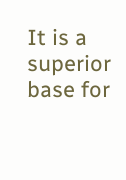It is a superior base for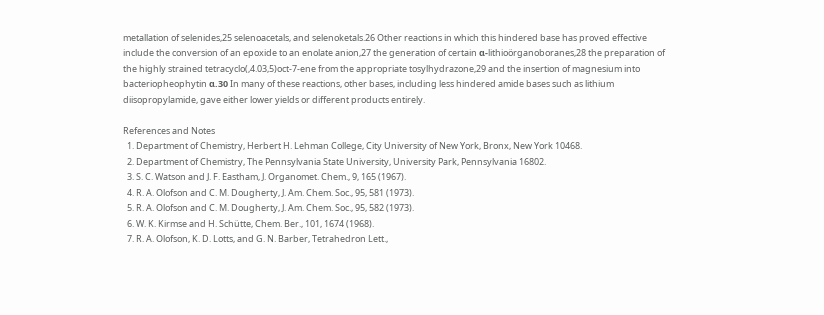metallation of selenides,25 selenoacetals, and selenoketals.26 Other reactions in which this hindered base has proved effective include the conversion of an epoxide to an enolate anion,27 the generation of certain α-lithioörganoboranes,28 the preparation of the highly strained tetracyclo(,4.03,5)oct-7-ene from the appropriate tosylhydrazone,29 and the insertion of magnesium into bacteriopheophytin α.30 In many of these reactions, other bases, including less hindered amide bases such as lithium diisopropylamide, gave either lower yields or different products entirely.

References and Notes
  1. Department of Chemistry, Herbert H. Lehman College, City University of New York, Bronx, New York 10468.
  2. Department of Chemistry, The Pennsylvania State University, University Park, Pennsylvania 16802.
  3. S. C. Watson and J. F. Eastham, J. Organomet. Chem., 9, 165 (1967).
  4. R. A. Olofson and C. M. Dougherty, J. Am. Chem. Soc., 95, 581 (1973).
  5. R. A. Olofson and C. M. Dougherty, J. Am. Chem. Soc., 95, 582 (1973).
  6. W. K. Kirmse and H. Schütte, Chem. Ber., 101, 1674 (1968).
  7. R. A. Olofson, K. D. Lotts, and G. N. Barber, Tetrahedron Lett.,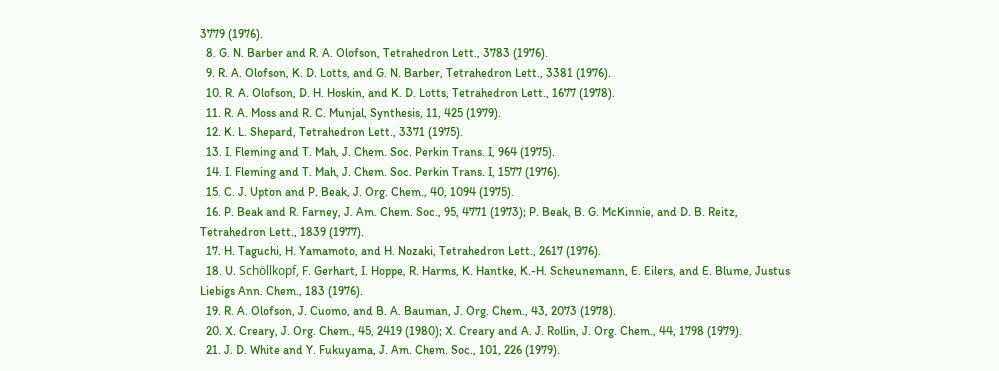3779 (1976).
  8. G. N. Barber and R. A. Olofson, Tetrahedron Lett., 3783 (1976).
  9. R. A. Olofson, K. D. Lotts, and G. N. Barber, Tetrahedron Lett., 3381 (1976).
  10. R. A. Olofson, D. H. Hoskin, and K. D. Lotts, Tetrahedron Lett., 1677 (1978).
  11. R. A. Moss and R. C. Munjal, Synthesis, 11, 425 (1979).
  12. K. L. Shepard, Tetrahedron Lett., 3371 (1975).
  13. I. Fleming and T. Mah, J. Chem. Soc. Perkin Trans. I, 964 (1975).
  14. I. Fleming and T. Mah, J. Chem. Soc. Perkin Trans. I, 1577 (1976).
  15. C. J. Upton and P. Beak, J. Org. Chem., 40, 1094 (1975).
  16. P. Beak and R. Farney, J. Am. Chem. Soc., 95, 4771 (1973); P. Beak, B. G. McKinnie, and D. B. Reitz, Tetrahedron Lett., 1839 (1977).
  17. H. Taguchi, H. Yamamoto, and H. Nozaki, Tetrahedron Lett., 2617 (1976).
  18. U. Schöllkopf, F. Gerhart, I. Hoppe, R. Harms, K. Hantke, K.-H. Scheunemann, E. Eilers, and E. Blume, Justus Liebigs Ann. Chem., 183 (1976).
  19. R. A. Olofson, J. Cuomo, and B. A. Bauman, J. Org. Chem., 43, 2073 (1978).
  20. X. Creary, J. Org. Chem., 45, 2419 (1980); X. Creary and A. J. Rollin, J. Org. Chem., 44, 1798 (1979).
  21. J. D. White and Y. Fukuyama, J. Am. Chem. Soc., 101, 226 (1979).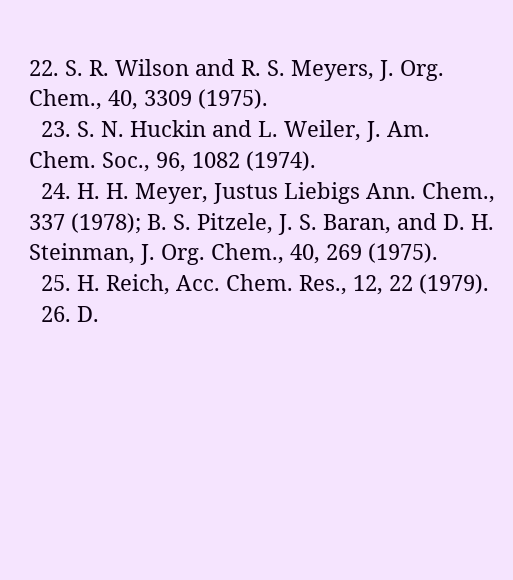22. S. R. Wilson and R. S. Meyers, J. Org. Chem., 40, 3309 (1975).
  23. S. N. Huckin and L. Weiler, J. Am. Chem. Soc., 96, 1082 (1974).
  24. H. H. Meyer, Justus Liebigs Ann. Chem., 337 (1978); B. S. Pitzele, J. S. Baran, and D. H. Steinman, J. Org. Chem., 40, 269 (1975).
  25. H. Reich, Acc. Chem. Res., 12, 22 (1979).
  26. D.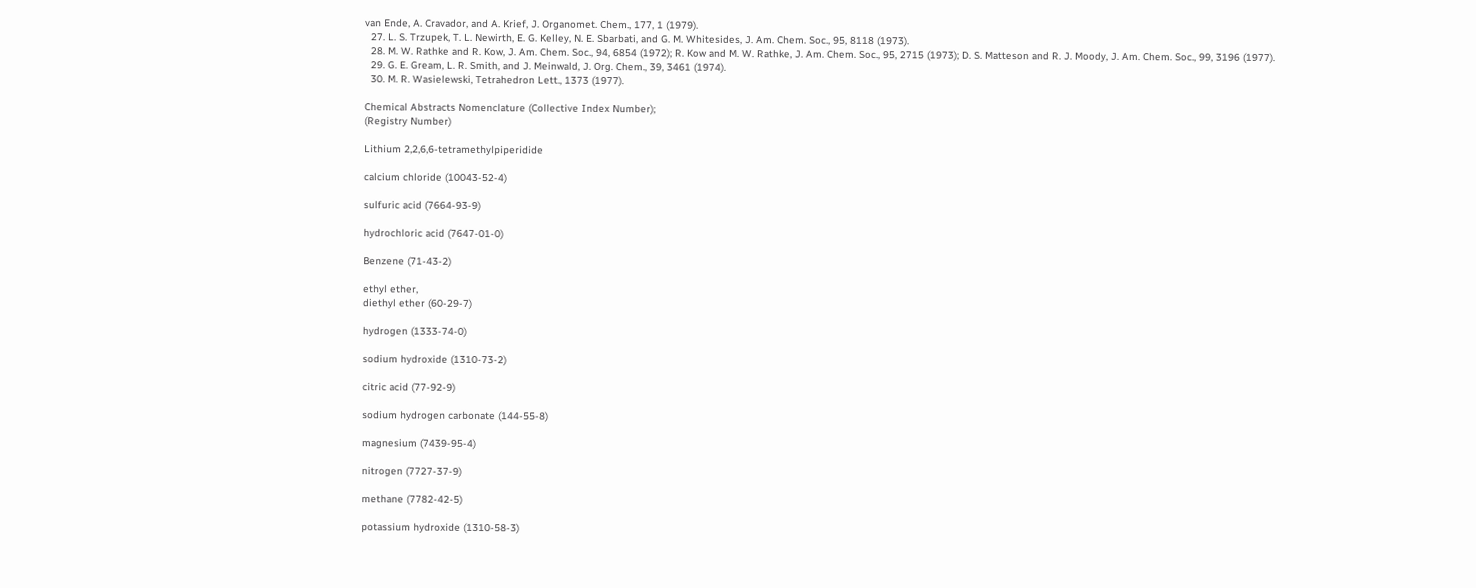van Ende, A. Cravador, and A. Krief, J. Organomet. Chem., 177, 1 (1979).
  27. L. S. Trzupek, T. L. Newirth, E. G. Kelley, N. E. Sbarbati, and G. M. Whitesides, J. Am. Chem. Soc., 95, 8118 (1973).
  28. M. W. Rathke and R. Kow, J. Am. Chem. Soc., 94, 6854 (1972); R. Kow and M. W. Rathke, J. Am. Chem. Soc., 95, 2715 (1973); D. S. Matteson and R. J. Moody, J. Am. Chem. Soc., 99, 3196 (1977).
  29. G. E. Gream, L. R. Smith, and J. Meinwald, J. Org. Chem., 39, 3461 (1974).
  30. M. R. Wasielewski, Tetrahedron Lett., 1373 (1977).

Chemical Abstracts Nomenclature (Collective Index Number);
(Registry Number)

Lithium 2,2,6,6-tetramethylpiperidide

calcium chloride (10043-52-4)

sulfuric acid (7664-93-9)

hydrochloric acid (7647-01-0)

Benzene (71-43-2)

ethyl ether,
diethyl ether (60-29-7)

hydrogen (1333-74-0)

sodium hydroxide (1310-73-2)

citric acid (77-92-9)

sodium hydrogen carbonate (144-55-8)

magnesium (7439-95-4)

nitrogen (7727-37-9)

methane (7782-42-5)

potassium hydroxide (1310-58-3)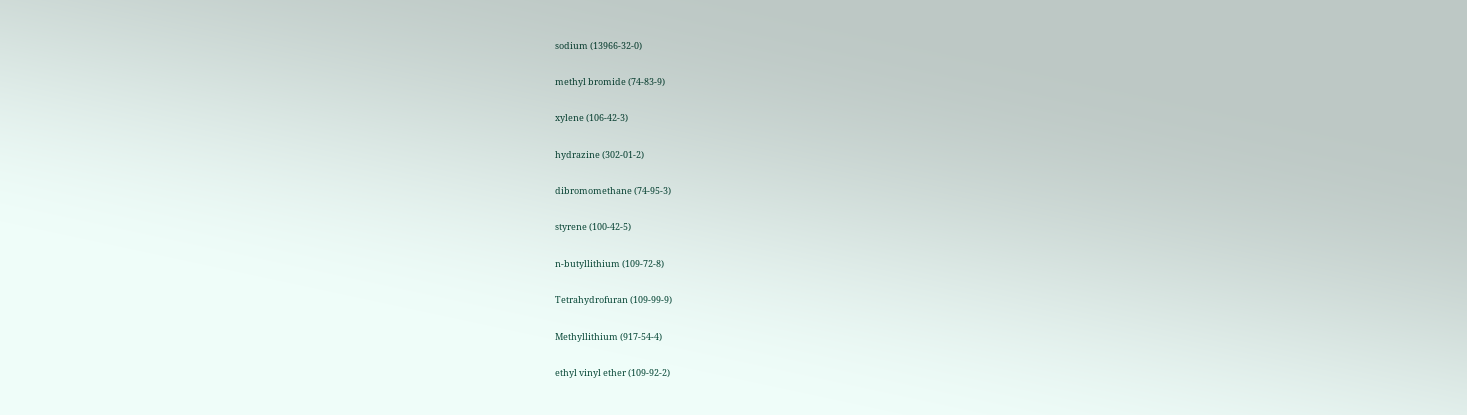sodium (13966-32-0)

methyl bromide (74-83-9)

xylene (106-42-3)

hydrazine (302-01-2)

dibromomethane (74-95-3)

styrene (100-42-5)

n-butyllithium (109-72-8)

Tetrahydrofuran (109-99-9)

Methyllithium (917-54-4)

ethyl vinyl ether (109-92-2)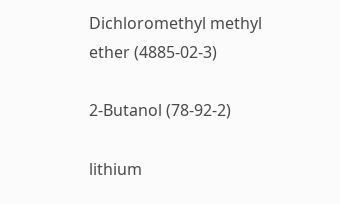Dichloromethyl methyl ether (4885-02-3)

2-Butanol (78-92-2)

lithium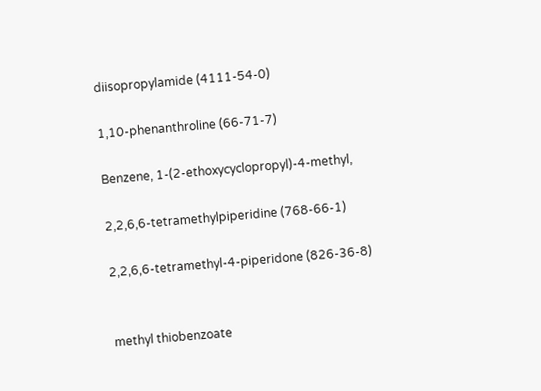diisopropylamide (4111-54-0)

1,10-phenanthroline (66-71-7)

Benzene, 1-(2-ethoxycyclopropyl)-4-methyl,

2,2,6,6-tetramethylpiperidine (768-66-1)

2,2,6,6-tetramethyl-4-piperidone (826-36-8)


methyl thiobenzoate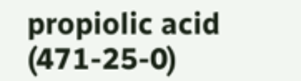propiolic acid (471-25-0)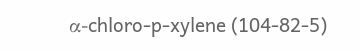α-chloro-p-xylene (104-82-5)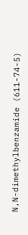N,N-dimethylbenzamide (611-74-5)